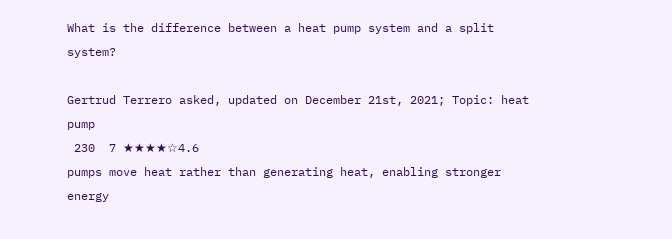What is the difference between a heat pump system and a split system?

Gertrud Terrero asked, updated on December 21st, 2021; Topic: heat pump
 230  7 ★★★★☆4.6
pumps move heat rather than generating heat, enabling stronger energy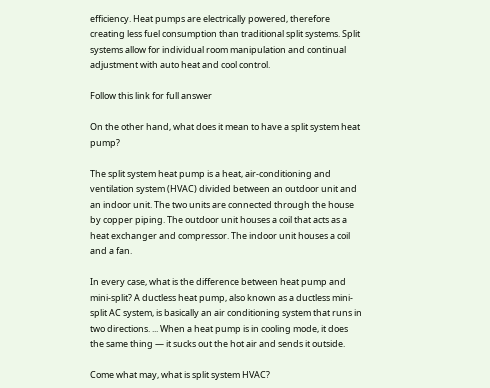efficiency. Heat pumps are electrically powered, therefore creating less fuel consumption than traditional split systems. Split systems allow for individual room manipulation and continual adjustment with auto heat and cool control.

Follow this link for full answer

On the other hand, what does it mean to have a split system heat pump?

The split system heat pump is a heat, air-conditioning and ventilation system (HVAC) divided between an outdoor unit and an indoor unit. The two units are connected through the house by copper piping. The outdoor unit houses a coil that acts as a heat exchanger and compressor. The indoor unit houses a coil and a fan.

In every case, what is the difference between heat pump and mini-split? A ductless heat pump, also known as a ductless mini-split AC system, is basically an air conditioning system that runs in two directions. ... When a heat pump is in cooling mode, it does the same thing — it sucks out the hot air and sends it outside.

Come what may, what is split system HVAC?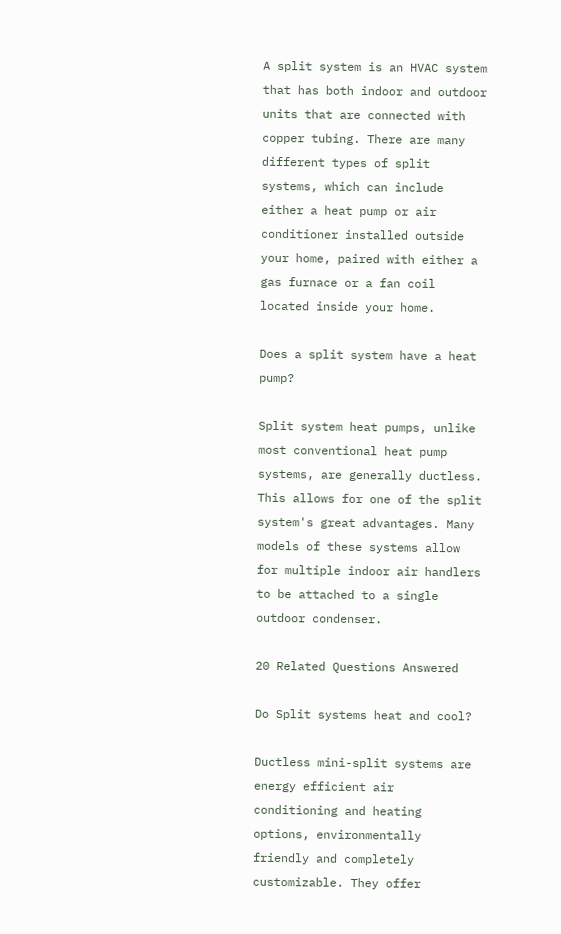A split system is an HVAC system that has both indoor and outdoor units that are connected with copper tubing. There are many different types of split systems, which can include either a heat pump or air conditioner installed outside your home, paired with either a gas furnace or a fan coil located inside your home.

Does a split system have a heat pump?

Split system heat pumps, unlike most conventional heat pump systems, are generally ductless. This allows for one of the split system's great advantages. Many models of these systems allow for multiple indoor air handlers to be attached to a single outdoor condenser.

20 Related Questions Answered

Do Split systems heat and cool?

Ductless mini-split systems are energy efficient air conditioning and heating options, environmentally friendly and completely customizable. They offer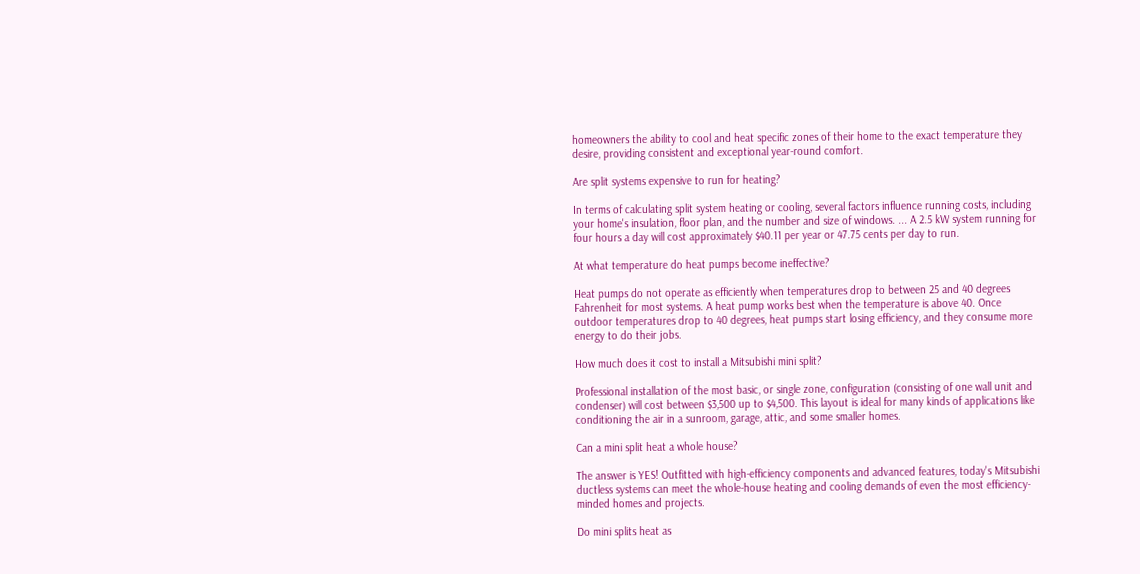homeowners the ability to cool and heat specific zones of their home to the exact temperature they desire, providing consistent and exceptional year-round comfort.

Are split systems expensive to run for heating?

In terms of calculating split system heating or cooling, several factors influence running costs, including your home's insulation, floor plan, and the number and size of windows. ... A 2.5 kW system running for four hours a day will cost approximately $40.11 per year or 47.75 cents per day to run.

At what temperature do heat pumps become ineffective?

Heat pumps do not operate as efficiently when temperatures drop to between 25 and 40 degrees Fahrenheit for most systems. A heat pump works best when the temperature is above 40. Once outdoor temperatures drop to 40 degrees, heat pumps start losing efficiency, and they consume more energy to do their jobs.

How much does it cost to install a Mitsubishi mini split?

Professional installation of the most basic, or single zone, configuration (consisting of one wall unit and condenser) will cost between $3,500 up to $4,500. This layout is ideal for many kinds of applications like conditioning the air in a sunroom, garage, attic, and some smaller homes.

Can a mini split heat a whole house?

The answer is YES! Outfitted with high-efficiency components and advanced features, today's Mitsubishi ductless systems can meet the whole-house heating and cooling demands of even the most efficiency-minded homes and projects.

Do mini splits heat as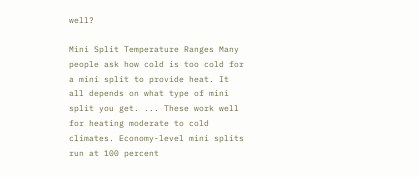well?

Mini Split Temperature Ranges Many people ask how cold is too cold for a mini split to provide heat. It all depends on what type of mini split you get. ... These work well for heating moderate to cold climates. Economy-level mini splits run at 100 percent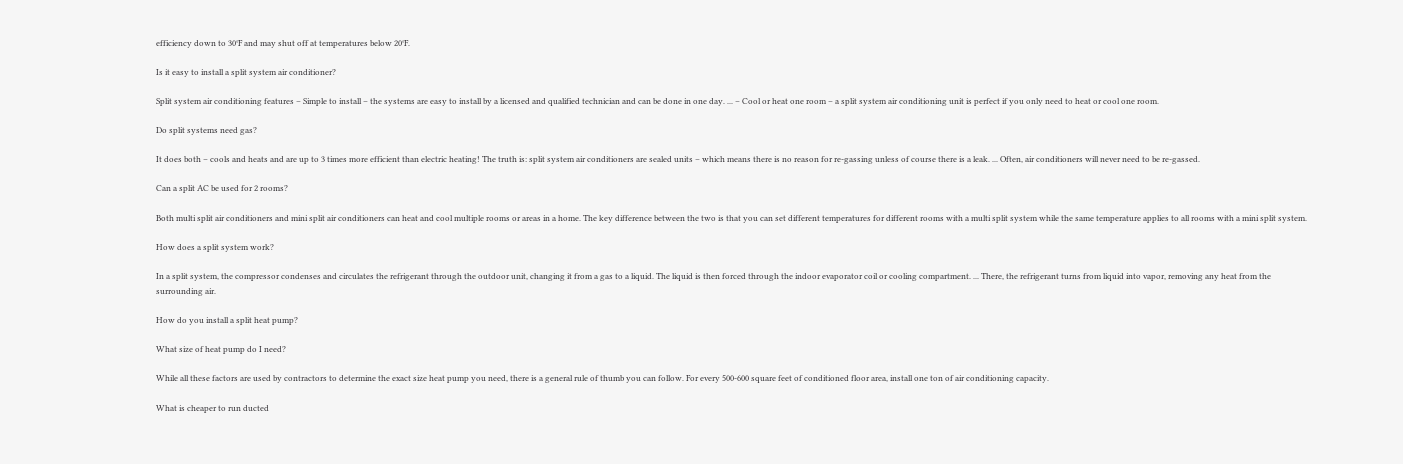efficiency down to 30°F and may shut off at temperatures below 20°F.

Is it easy to install a split system air conditioner?

Split system air conditioning features – Simple to install – the systems are easy to install by a licensed and qualified technician and can be done in one day. ... – Cool or heat one room – a split system air conditioning unit is perfect if you only need to heat or cool one room.

Do split systems need gas?

It does both – cools and heats and are up to 3 times more efficient than electric heating! The truth is: split system air conditioners are sealed units – which means there is no reason for re-gassing unless of course there is a leak. ... Often, air conditioners will never need to be re-gassed.

Can a split AC be used for 2 rooms?

Both multi split air conditioners and mini split air conditioners can heat and cool multiple rooms or areas in a home. The key difference between the two is that you can set different temperatures for different rooms with a multi split system while the same temperature applies to all rooms with a mini split system.

How does a split system work?

In a split system, the compressor condenses and circulates the refrigerant through the outdoor unit, changing it from a gas to a liquid. The liquid is then forced through the indoor evaporator coil or cooling compartment. ... There, the refrigerant turns from liquid into vapor, removing any heat from the surrounding air.

How do you install a split heat pump?

What size of heat pump do I need?

While all these factors are used by contractors to determine the exact size heat pump you need, there is a general rule of thumb you can follow. For every 500-600 square feet of conditioned floor area, install one ton of air conditioning capacity.

What is cheaper to run ducted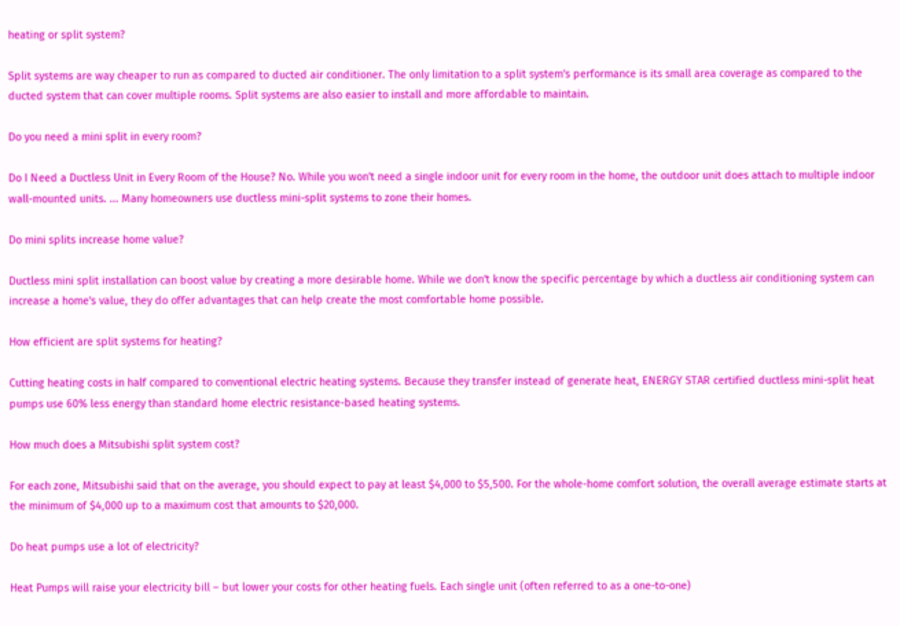heating or split system?

Split systems are way cheaper to run as compared to ducted air conditioner. The only limitation to a split system's performance is its small area coverage as compared to the ducted system that can cover multiple rooms. Split systems are also easier to install and more affordable to maintain.

Do you need a mini split in every room?

Do I Need a Ductless Unit in Every Room of the House? No. While you won't need a single indoor unit for every room in the home, the outdoor unit does attach to multiple indoor wall-mounted units. ... Many homeowners use ductless mini-split systems to zone their homes.

Do mini splits increase home value?

Ductless mini split installation can boost value by creating a more desirable home. While we don't know the specific percentage by which a ductless air conditioning system can increase a home's value, they do offer advantages that can help create the most comfortable home possible.

How efficient are split systems for heating?

Cutting heating costs in half compared to conventional electric heating systems. Because they transfer instead of generate heat, ENERGY STAR certified ductless mini-split heat pumps use 60% less energy than standard home electric resistance-based heating systems.

How much does a Mitsubishi split system cost?

For each zone, Mitsubishi said that on the average, you should expect to pay at least $4,000 to $5,500. For the whole-home comfort solution, the overall average estimate starts at the minimum of $4,000 up to a maximum cost that amounts to $20,000.

Do heat pumps use a lot of electricity?

Heat Pumps will raise your electricity bill – but lower your costs for other heating fuels. Each single unit (often referred to as a one-to-one)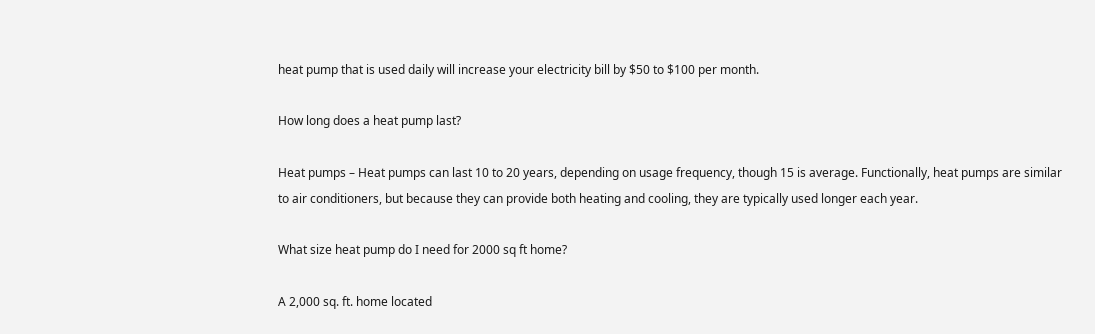heat pump that is used daily will increase your electricity bill by $50 to $100 per month.

How long does a heat pump last?

Heat pumps – Heat pumps can last 10 to 20 years, depending on usage frequency, though 15 is average. Functionally, heat pumps are similar to air conditioners, but because they can provide both heating and cooling, they are typically used longer each year.

What size heat pump do I need for 2000 sq ft home?

A 2,000 sq. ft. home located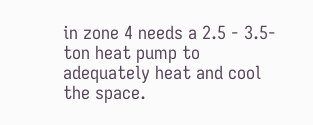in zone 4 needs a 2.5 - 3.5-ton heat pump to adequately heat and cool the space.